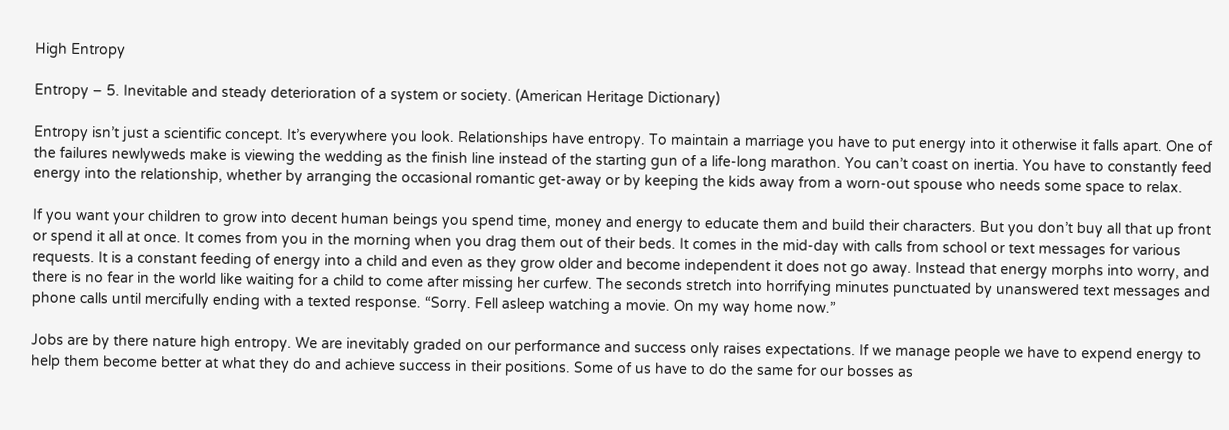High Entropy

Entropy – 5. Inevitable and steady deterioration of a system or society. (American Heritage Dictionary)

Entropy isn’t just a scientific concept. It’s everywhere you look. Relationships have entropy. To maintain a marriage you have to put energy into it otherwise it falls apart. One of the failures newlyweds make is viewing the wedding as the finish line instead of the starting gun of a life-long marathon. You can’t coast on inertia. You have to constantly feed energy into the relationship, whether by arranging the occasional romantic get-away or by keeping the kids away from a worn-out spouse who needs some space to relax.

If you want your children to grow into decent human beings you spend time, money and energy to educate them and build their characters. But you don’t buy all that up front or spend it all at once. It comes from you in the morning when you drag them out of their beds. It comes in the mid-day with calls from school or text messages for various requests. It is a constant feeding of energy into a child and even as they grow older and become independent it does not go away. Instead that energy morphs into worry, and there is no fear in the world like waiting for a child to come after missing her curfew. The seconds stretch into horrifying minutes punctuated by unanswered text messages and phone calls until mercifully ending with a texted response. “Sorry. Fell asleep watching a movie. On my way home now.”

Jobs are by there nature high entropy. We are inevitably graded on our performance and success only raises expectations. If we manage people we have to expend energy to help them become better at what they do and achieve success in their positions. Some of us have to do the same for our bosses as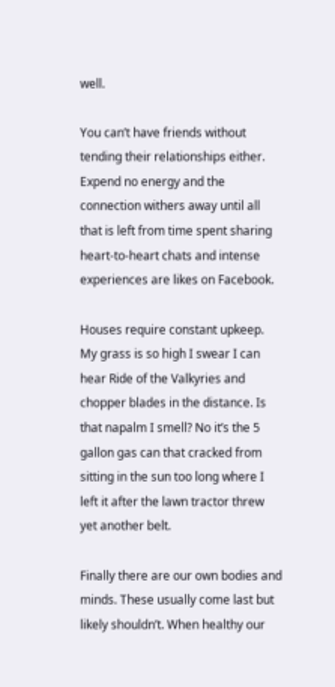well.

You can’t have friends without tending their relationships either. Expend no energy and the connection withers away until all that is left from time spent sharing heart-to-heart chats and intense experiences are likes on Facebook.

Houses require constant upkeep. My grass is so high I swear I can hear Ride of the Valkyries and chopper blades in the distance. Is that napalm I smell? No it’s the 5 gallon gas can that cracked from sitting in the sun too long where I left it after the lawn tractor threw yet another belt.

Finally there are our own bodies and minds. These usually come last but likely shouldn’t. When healthy our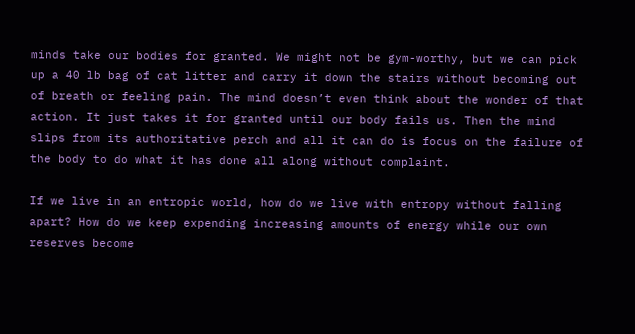minds take our bodies for granted. We might not be gym-worthy, but we can pick up a 40 lb bag of cat litter and carry it down the stairs without becoming out of breath or feeling pain. The mind doesn’t even think about the wonder of that action. It just takes it for granted until our body fails us. Then the mind slips from its authoritative perch and all it can do is focus on the failure of the body to do what it has done all along without complaint.

If we live in an entropic world, how do we live with entropy without falling apart? How do we keep expending increasing amounts of energy while our own reserves become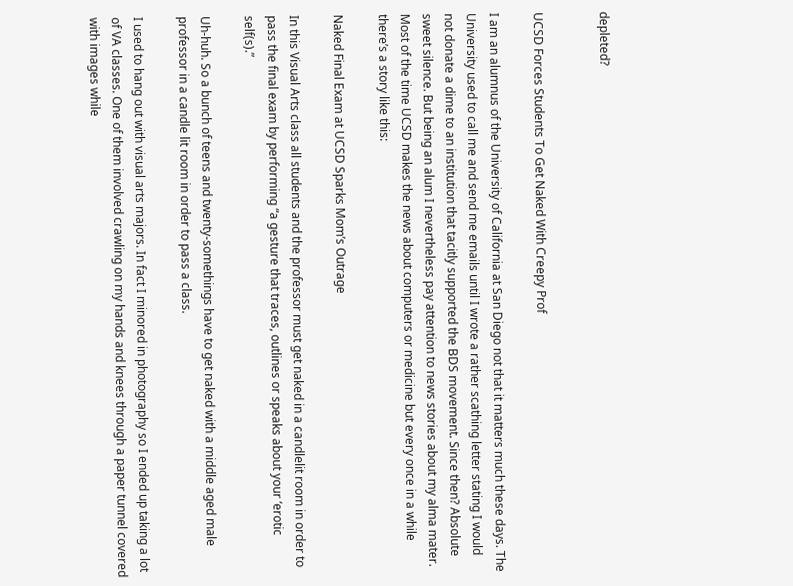depleted?


UCSD Forces Students To Get Naked With Creepy Prof

I am an alumnus of the University of California at San Diego not that it matters much these days. The University used to call me and send me emails until I wrote a rather scathing letter stating I would not donate a dime to an institution that tacitly supported the BDS movement. Since then? Absolute sweet silence. But being an alum I nevertheless pay attention to news stories about my alma mater. Most of the time UCSD makes the news about computers or medicine but every once in a while there’s a story like this:

Naked Final Exam at UCSD Sparks Mom’s Outrage

In this Visual Arts class all students and the professor must get naked in a candlelit room in order to pass the final exam by performing “a gesture that traces, outlines or speaks about your ‘erotic self(s).”

Uh-huh. So a bunch of teens and twenty-somethings have to get naked with a middle aged male professor in a candle lit room in order to pass a class.

I used to hang out with visual arts majors. In fact I minored in photography so I ended up taking a lot of VA classes. One of them involved crawling on my hands and knees through a paper tunnel covered with images while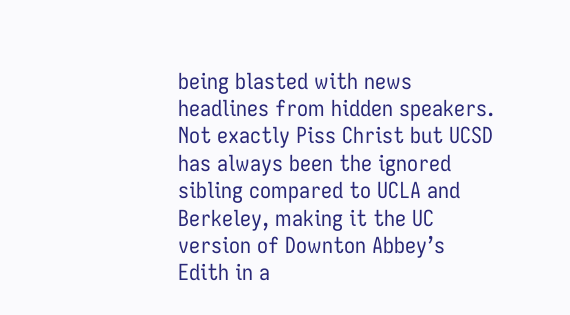being blasted with news headlines from hidden speakers. Not exactly Piss Christ but UCSD has always been the ignored sibling compared to UCLA and Berkeley, making it the UC version of Downton Abbey’s Edith in a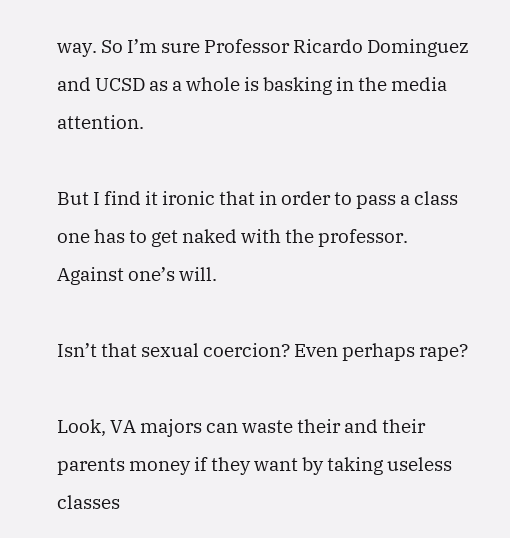way. So I’m sure Professor Ricardo Dominguez and UCSD as a whole is basking in the media attention.

But I find it ironic that in order to pass a class one has to get naked with the professor. Against one’s will.

Isn’t that sexual coercion? Even perhaps rape?

Look, VA majors can waste their and their parents money if they want by taking useless classes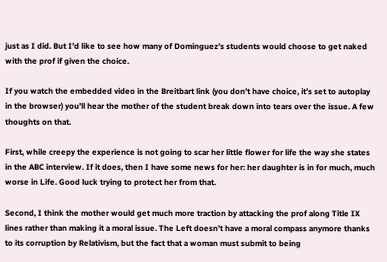just as I did. But I’d like to see how many of Dominguez’s students would choose to get naked with the prof if given the choice.

If you watch the embedded video in the Breitbart link (you don’t have choice, it’s set to autoplay in the browser) you’ll hear the mother of the student break down into tears over the issue. A few thoughts on that.

First, while creepy the experience is not going to scar her little flower for life the way she states in the ABC interview. If it does, then I have some news for her: her daughter is in for much, much worse in Life. Good luck trying to protect her from that.

Second, I think the mother would get much more traction by attacking the prof along Title IX lines rather than making it a moral issue. The Left doesn’t have a moral compass anymore thanks to its corruption by Relativism, but the fact that a woman must submit to being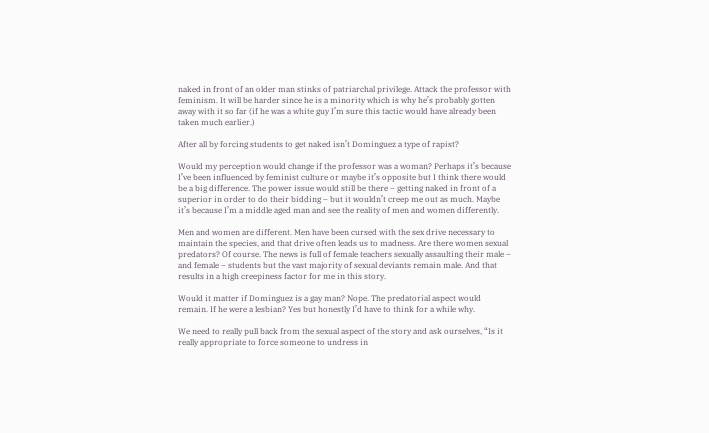naked in front of an older man stinks of patriarchal privilege. Attack the professor with feminism. It will be harder since he is a minority which is why he’s probably gotten away with it so far (if he was a white guy I’m sure this tactic would have already been taken much earlier.)

After all by forcing students to get naked isn’t Dominguez a type of rapist?

Would my perception would change if the professor was a woman? Perhaps it’s because I’ve been influenced by feminist culture or maybe it’s opposite but I think there would be a big difference. The power issue would still be there – getting naked in front of a superior in order to do their bidding – but it wouldn’t creep me out as much. Maybe it’s because I’m a middle aged man and see the reality of men and women differently.

Men and women are different. Men have been cursed with the sex drive necessary to maintain the species, and that drive often leads us to madness. Are there women sexual predators? Of course. The news is full of female teachers sexually assaulting their male – and female – students but the vast majority of sexual deviants remain male. And that results in a high creepiness factor for me in this story.

Would it matter if Dominguez is a gay man? Nope. The predatorial aspect would remain. If he were a lesbian? Yes but honestly I’d have to think for a while why.

We need to really pull back from the sexual aspect of the story and ask ourselves, “Is it really appropriate to force someone to undress in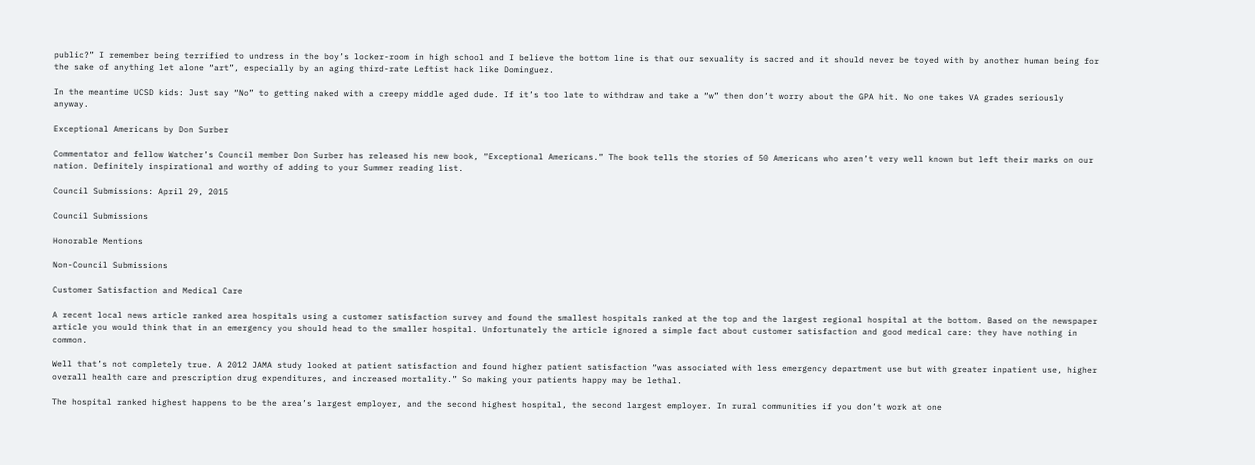public?” I remember being terrified to undress in the boy’s locker-room in high school and I believe the bottom line is that our sexuality is sacred and it should never be toyed with by another human being for the sake of anything let alone “art”, especially by an aging third-rate Leftist hack like Dominguez.

In the meantime UCSD kids: Just say “No” to getting naked with a creepy middle aged dude. If it’s too late to withdraw and take a “w” then don’t worry about the GPA hit. No one takes VA grades seriously anyway.

Exceptional Americans by Don Surber

Commentator and fellow Watcher’s Council member Don Surber has released his new book, “Exceptional Americans.” The book tells the stories of 50 Americans who aren’t very well known but left their marks on our nation. Definitely inspirational and worthy of adding to your Summer reading list.

Council Submissions: April 29, 2015

Council Submissions

Honorable Mentions

Non-Council Submissions

Customer Satisfaction and Medical Care

A recent local news article ranked area hospitals using a customer satisfaction survey and found the smallest hospitals ranked at the top and the largest regional hospital at the bottom. Based on the newspaper article you would think that in an emergency you should head to the smaller hospital. Unfortunately the article ignored a simple fact about customer satisfaction and good medical care: they have nothing in common.

Well that’s not completely true. A 2012 JAMA study looked at patient satisfaction and found higher patient satisfaction “was associated with less emergency department use but with greater inpatient use, higher overall health care and prescription drug expenditures, and increased mortality.” So making your patients happy may be lethal.

The hospital ranked highest happens to be the area’s largest employer, and the second highest hospital, the second largest employer. In rural communities if you don’t work at one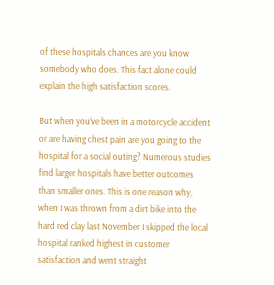of these hospitals chances are you know somebody who does. This fact alone could explain the high satisfaction scores.

But when you’ve been in a motorcycle accident or are having chest pain are you going to the hospital for a social outing? Numerous studies find larger hospitals have better outcomes than smaller ones. This is one reason why, when I was thrown from a dirt bike into the hard red clay last November I skipped the local hospital ranked highest in customer satisfaction and went straight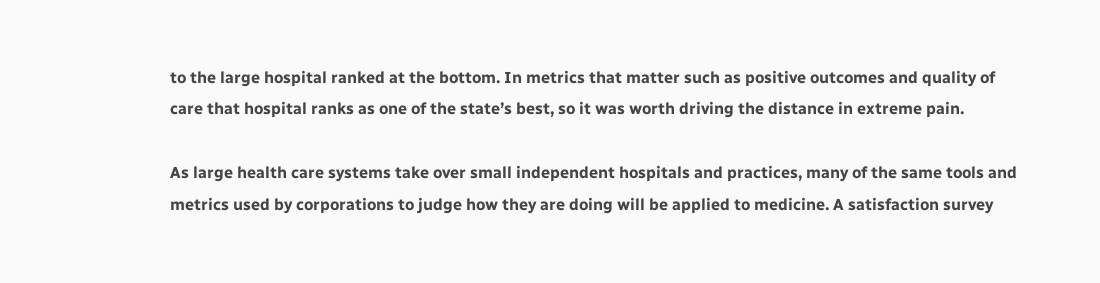to the large hospital ranked at the bottom. In metrics that matter such as positive outcomes and quality of care that hospital ranks as one of the state’s best, so it was worth driving the distance in extreme pain.

As large health care systems take over small independent hospitals and practices, many of the same tools and metrics used by corporations to judge how they are doing will be applied to medicine. A satisfaction survey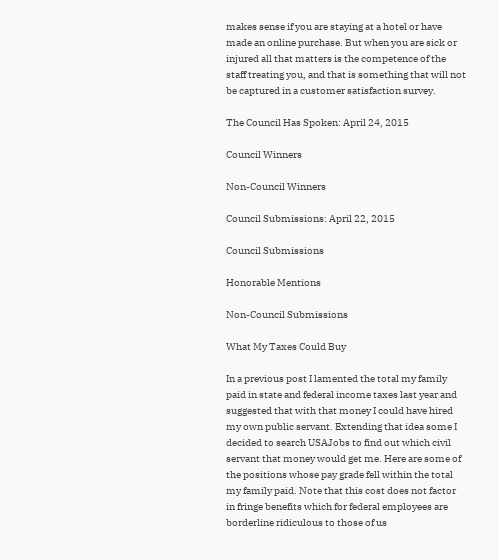makes sense if you are staying at a hotel or have made an online purchase. But when you are sick or injured all that matters is the competence of the staff treating you, and that is something that will not be captured in a customer satisfaction survey.

The Council Has Spoken: April 24, 2015

Council Winners

Non-Council Winners

Council Submissions: April 22, 2015

Council Submissions

Honorable Mentions

Non-Council Submissions

What My Taxes Could Buy

In a previous post I lamented the total my family paid in state and federal income taxes last year and suggested that with that money I could have hired my own public servant. Extending that idea some I decided to search USAJobs to find out which civil servant that money would get me. Here are some of the positions whose pay grade fell within the total my family paid. Note that this cost does not factor in fringe benefits which for federal employees are borderline ridiculous to those of us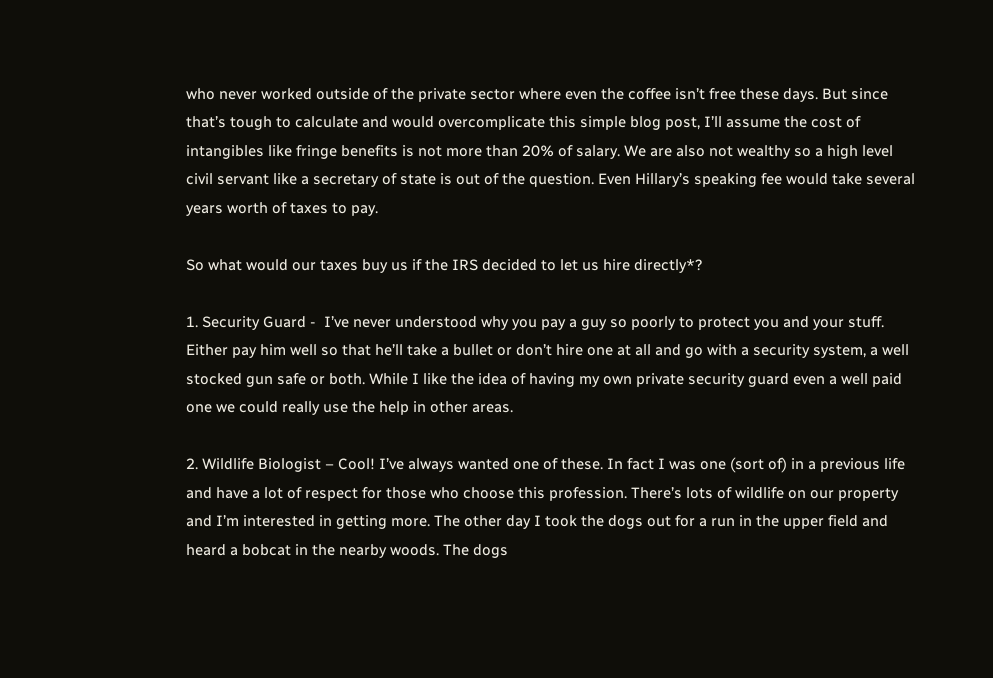who never worked outside of the private sector where even the coffee isn’t free these days. But since that’s tough to calculate and would overcomplicate this simple blog post, I’ll assume the cost of intangibles like fringe benefits is not more than 20% of salary. We are also not wealthy so a high level civil servant like a secretary of state is out of the question. Even Hillary’s speaking fee would take several years worth of taxes to pay.

So what would our taxes buy us if the IRS decided to let us hire directly*?

1. Security Guard -  I’ve never understood why you pay a guy so poorly to protect you and your stuff. Either pay him well so that he’ll take a bullet or don’t hire one at all and go with a security system, a well stocked gun safe or both. While I like the idea of having my own private security guard even a well paid one we could really use the help in other areas.

2. Wildlife Biologist – Cool! I’ve always wanted one of these. In fact I was one (sort of) in a previous life and have a lot of respect for those who choose this profession. There’s lots of wildlife on our property and I’m interested in getting more. The other day I took the dogs out for a run in the upper field and heard a bobcat in the nearby woods. The dogs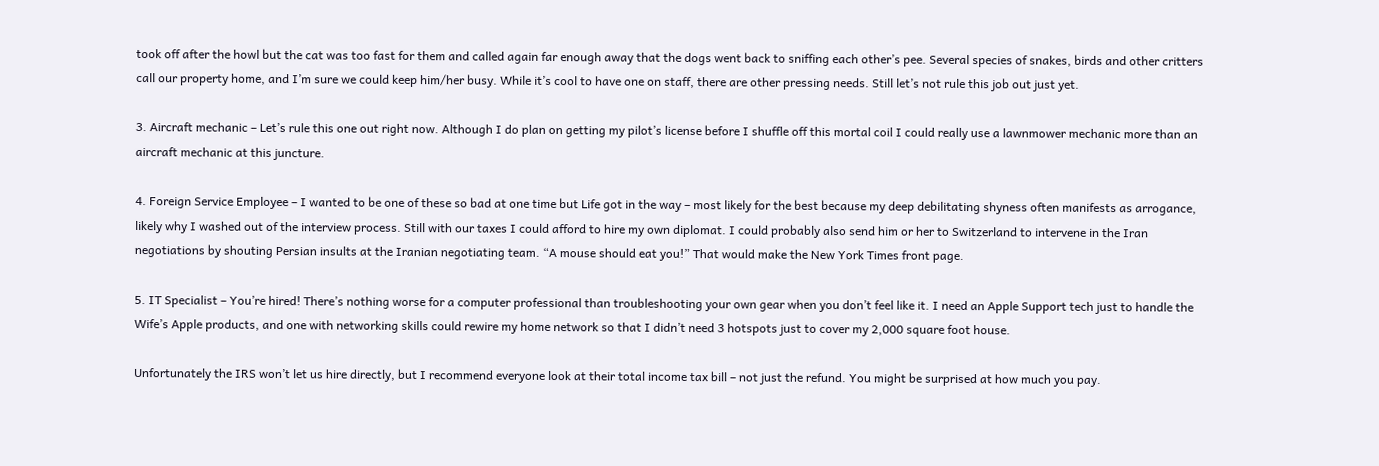took off after the howl but the cat was too fast for them and called again far enough away that the dogs went back to sniffing each other’s pee. Several species of snakes, birds and other critters call our property home, and I’m sure we could keep him/her busy. While it’s cool to have one on staff, there are other pressing needs. Still let’s not rule this job out just yet.

3. Aircraft mechanic – Let’s rule this one out right now. Although I do plan on getting my pilot’s license before I shuffle off this mortal coil I could really use a lawnmower mechanic more than an aircraft mechanic at this juncture.

4. Foreign Service Employee – I wanted to be one of these so bad at one time but Life got in the way – most likely for the best because my deep debilitating shyness often manifests as arrogance, likely why I washed out of the interview process. Still with our taxes I could afford to hire my own diplomat. I could probably also send him or her to Switzerland to intervene in the Iran negotiations by shouting Persian insults at the Iranian negotiating team. “A mouse should eat you!” That would make the New York Times front page.

5. IT Specialist – You’re hired! There’s nothing worse for a computer professional than troubleshooting your own gear when you don’t feel like it. I need an Apple Support tech just to handle the Wife’s Apple products, and one with networking skills could rewire my home network so that I didn’t need 3 hotspots just to cover my 2,000 square foot house.

Unfortunately the IRS won’t let us hire directly, but I recommend everyone look at their total income tax bill – not just the refund. You might be surprised at how much you pay.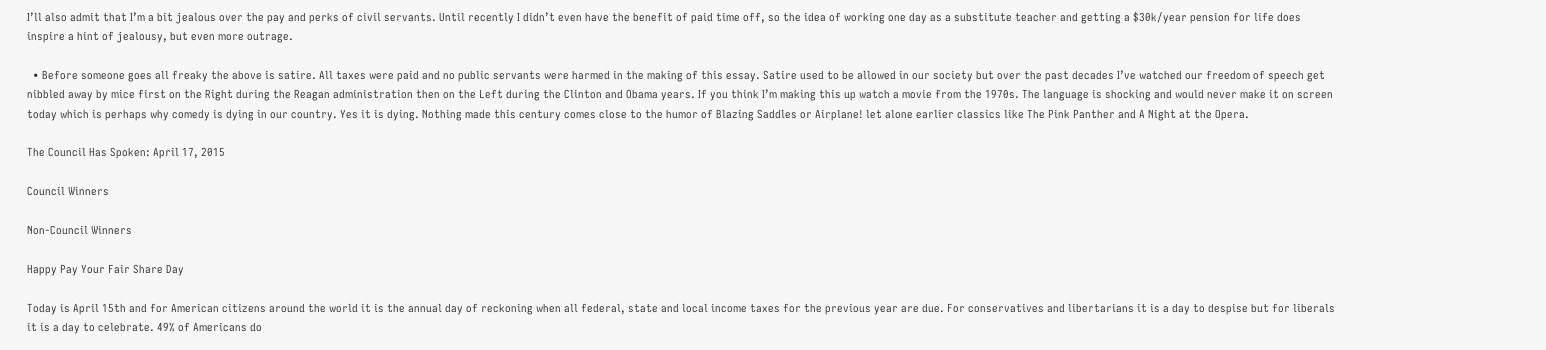I’ll also admit that I’m a bit jealous over the pay and perks of civil servants. Until recently I didn’t even have the benefit of paid time off, so the idea of working one day as a substitute teacher and getting a $30k/year pension for life does inspire a hint of jealousy, but even more outrage.

  • Before someone goes all freaky the above is satire. All taxes were paid and no public servants were harmed in the making of this essay. Satire used to be allowed in our society but over the past decades I’ve watched our freedom of speech get nibbled away by mice first on the Right during the Reagan administration then on the Left during the Clinton and Obama years. If you think I’m making this up watch a movie from the 1970s. The language is shocking and would never make it on screen today which is perhaps why comedy is dying in our country. Yes it is dying. Nothing made this century comes close to the humor of Blazing Saddles or Airplane! let alone earlier classics like The Pink Panther and A Night at the Opera.

The Council Has Spoken: April 17, 2015

Council Winners

Non-Council Winners

Happy Pay Your Fair Share Day

Today is April 15th and for American citizens around the world it is the annual day of reckoning when all federal, state and local income taxes for the previous year are due. For conservatives and libertarians it is a day to despise but for liberals it is a day to celebrate. 49% of Americans do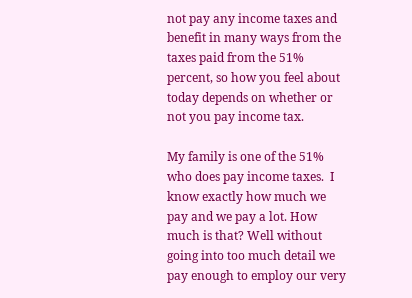not pay any income taxes and benefit in many ways from the taxes paid from the 51% percent, so how you feel about today depends on whether or not you pay income tax.

My family is one of the 51% who does pay income taxes.  I know exactly how much we pay and we pay a lot. How much is that? Well without going into too much detail we pay enough to employ our very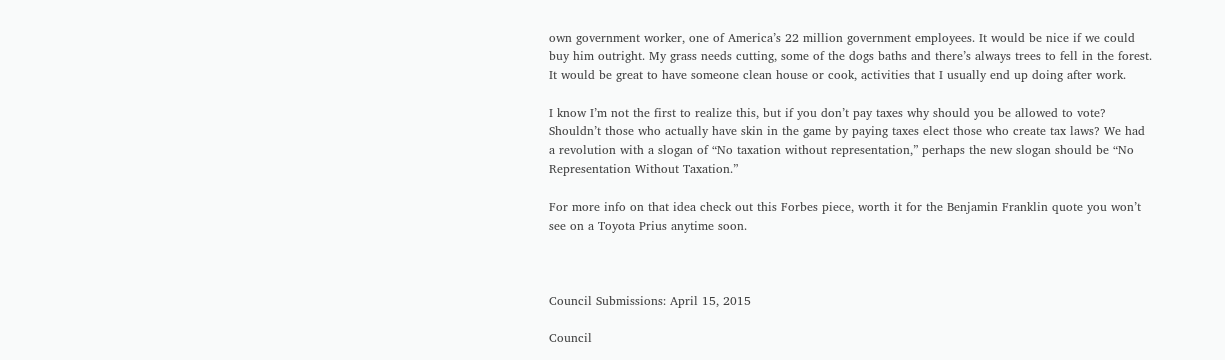own government worker, one of America’s 22 million government employees. It would be nice if we could buy him outright. My grass needs cutting, some of the dogs baths and there’s always trees to fell in the forest. It would be great to have someone clean house or cook, activities that I usually end up doing after work.

I know I’m not the first to realize this, but if you don’t pay taxes why should you be allowed to vote? Shouldn’t those who actually have skin in the game by paying taxes elect those who create tax laws? We had a revolution with a slogan of “No taxation without representation,” perhaps the new slogan should be “No Representation Without Taxation.”

For more info on that idea check out this Forbes piece, worth it for the Benjamin Franklin quote you won’t see on a Toyota Prius anytime soon.



Council Submissions: April 15, 2015

Council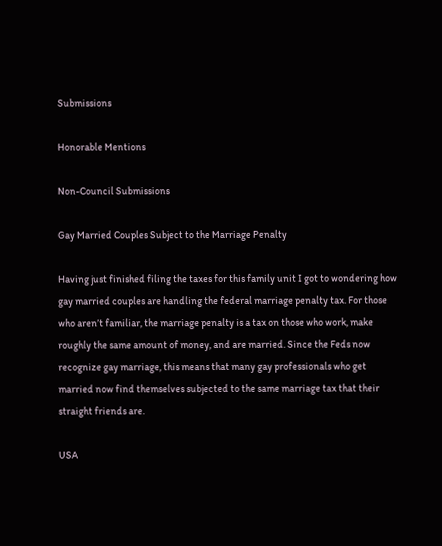Submissions

Honorable Mentions

Non-Council Submissions

Gay Married Couples Subject to the Marriage Penalty

Having just finished filing the taxes for this family unit I got to wondering how gay married couples are handling the federal marriage penalty tax. For those who aren’t familiar, the marriage penalty is a tax on those who work, make roughly the same amount of money, and are married. Since the Feds now recognize gay marriage, this means that many gay professionals who get married now find themselves subjected to the same marriage tax that their straight friends are.

USA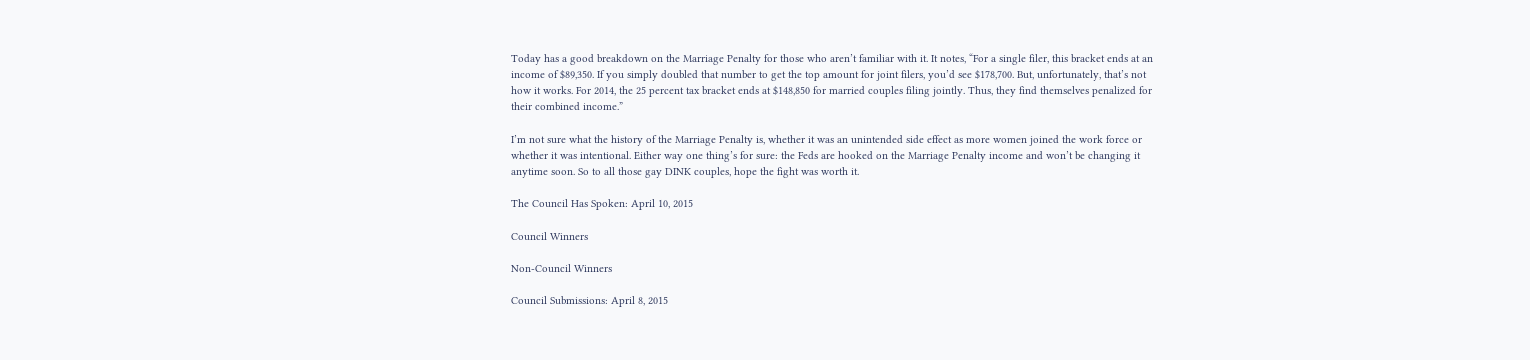Today has a good breakdown on the Marriage Penalty for those who aren’t familiar with it. It notes, “For a single filer, this bracket ends at an income of $89,350. If you simply doubled that number to get the top amount for joint filers, you’d see $178,700. But, unfortunately, that’s not how it works. For 2014, the 25 percent tax bracket ends at $148,850 for married couples filing jointly. Thus, they find themselves penalized for their combined income.”

I’m not sure what the history of the Marriage Penalty is, whether it was an unintended side effect as more women joined the work force or whether it was intentional. Either way one thing’s for sure: the Feds are hooked on the Marriage Penalty income and won’t be changing it anytime soon. So to all those gay DINK couples, hope the fight was worth it.

The Council Has Spoken: April 10, 2015

Council Winners

Non-Council Winners

Council Submissions: April 8, 2015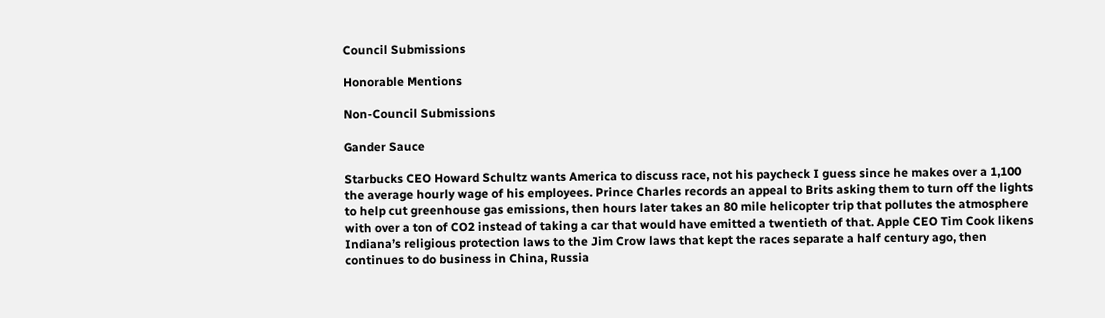Council Submissions

Honorable Mentions

Non-Council Submissions

Gander Sauce

Starbucks CEO Howard Schultz wants America to discuss race, not his paycheck I guess since he makes over a 1,100 the average hourly wage of his employees. Prince Charles records an appeal to Brits asking them to turn off the lights to help cut greenhouse gas emissions, then hours later takes an 80 mile helicopter trip that pollutes the atmosphere with over a ton of CO2 instead of taking a car that would have emitted a twentieth of that. Apple CEO Tim Cook likens Indiana’s religious protection laws to the Jim Crow laws that kept the races separate a half century ago, then continues to do business in China, Russia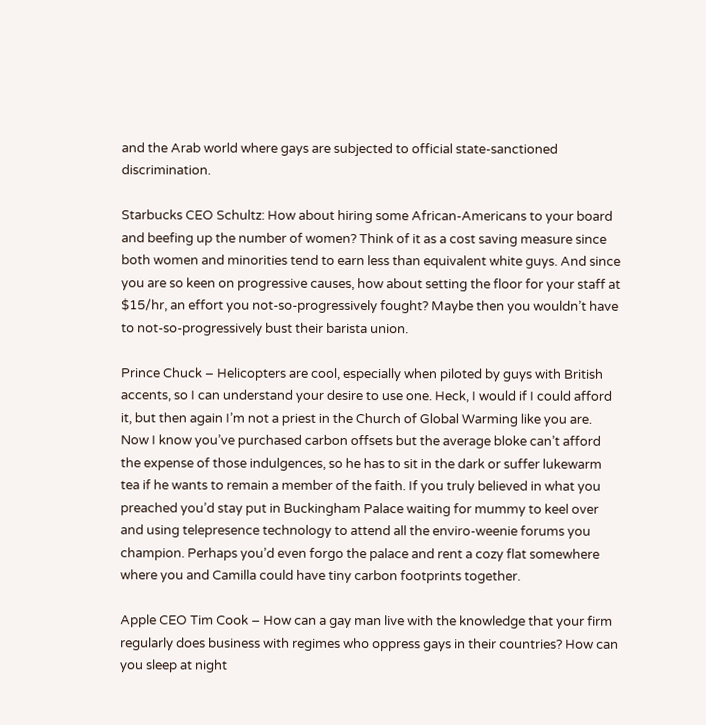and the Arab world where gays are subjected to official state-sanctioned discrimination.

Starbucks CEO Schultz: How about hiring some African-Americans to your board and beefing up the number of women? Think of it as a cost saving measure since both women and minorities tend to earn less than equivalent white guys. And since you are so keen on progressive causes, how about setting the floor for your staff at $15/hr, an effort you not-so-progressively fought? Maybe then you wouldn’t have to not-so-progressively bust their barista union.

Prince Chuck – Helicopters are cool, especially when piloted by guys with British accents, so I can understand your desire to use one. Heck, I would if I could afford it, but then again I’m not a priest in the Church of Global Warming like you are. Now I know you’ve purchased carbon offsets but the average bloke can’t afford the expense of those indulgences, so he has to sit in the dark or suffer lukewarm tea if he wants to remain a member of the faith. If you truly believed in what you preached you’d stay put in Buckingham Palace waiting for mummy to keel over and using telepresence technology to attend all the enviro-weenie forums you champion. Perhaps you’d even forgo the palace and rent a cozy flat somewhere where you and Camilla could have tiny carbon footprints together.

Apple CEO Tim Cook – How can a gay man live with the knowledge that your firm regularly does business with regimes who oppress gays in their countries? How can you sleep at night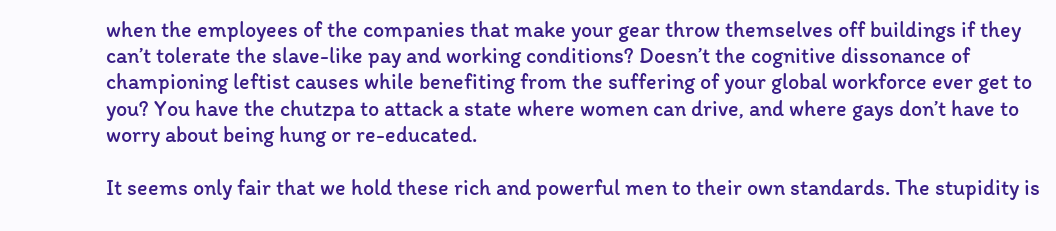when the employees of the companies that make your gear throw themselves off buildings if they can’t tolerate the slave-like pay and working conditions? Doesn’t the cognitive dissonance of championing leftist causes while benefiting from the suffering of your global workforce ever get to you? You have the chutzpa to attack a state where women can drive, and where gays don’t have to worry about being hung or re-educated.

It seems only fair that we hold these rich and powerful men to their own standards. The stupidity is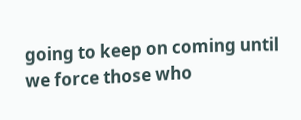going to keep on coming until we force those who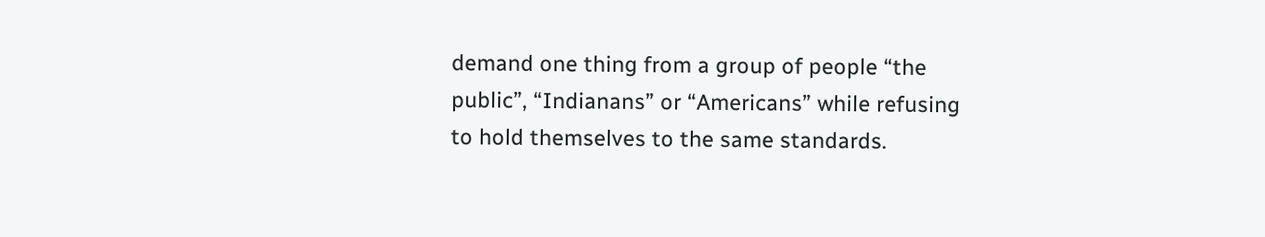demand one thing from a group of people “the public”, “Indianans” or “Americans” while refusing to hold themselves to the same standards.